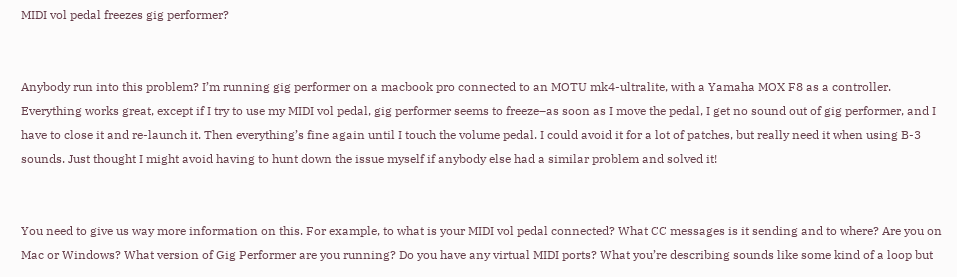MIDI vol pedal freezes gig performer?


Anybody run into this problem? I’m running gig performer on a macbook pro connected to an MOTU mk4-ultralite, with a Yamaha MOX F8 as a controller. Everything works great, except if I try to use my MIDI vol pedal, gig performer seems to freeze–as soon as I move the pedal, I get no sound out of gig performer, and I have to close it and re-launch it. Then everything’s fine again until I touch the volume pedal. I could avoid it for a lot of patches, but really need it when using B-3 sounds. Just thought I might avoid having to hunt down the issue myself if anybody else had a similar problem and solved it!


You need to give us way more information on this. For example, to what is your MIDI vol pedal connected? What CC messages is it sending and to where? Are you on Mac or Windows? What version of Gig Performer are you running? Do you have any virtual MIDI ports? What you’re describing sounds like some kind of a loop but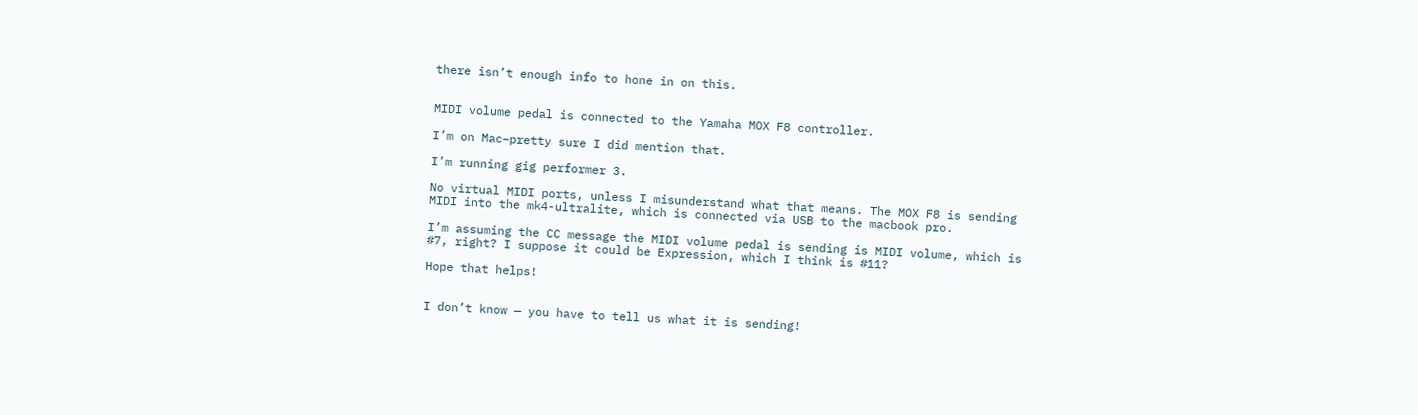there isn’t enough info to hone in on this.


MIDI volume pedal is connected to the Yamaha MOX F8 controller.

I’m on Mac–pretty sure I did mention that.

I’m running gig performer 3.

No virtual MIDI ports, unless I misunderstand what that means. The MOX F8 is sending MIDI into the mk4-ultralite, which is connected via USB to the macbook pro.

I’m assuming the CC message the MIDI volume pedal is sending is MIDI volume, which is #7, right? I suppose it could be Expression, which I think is #11?

Hope that helps!


I don’t know — you have to tell us what it is sending!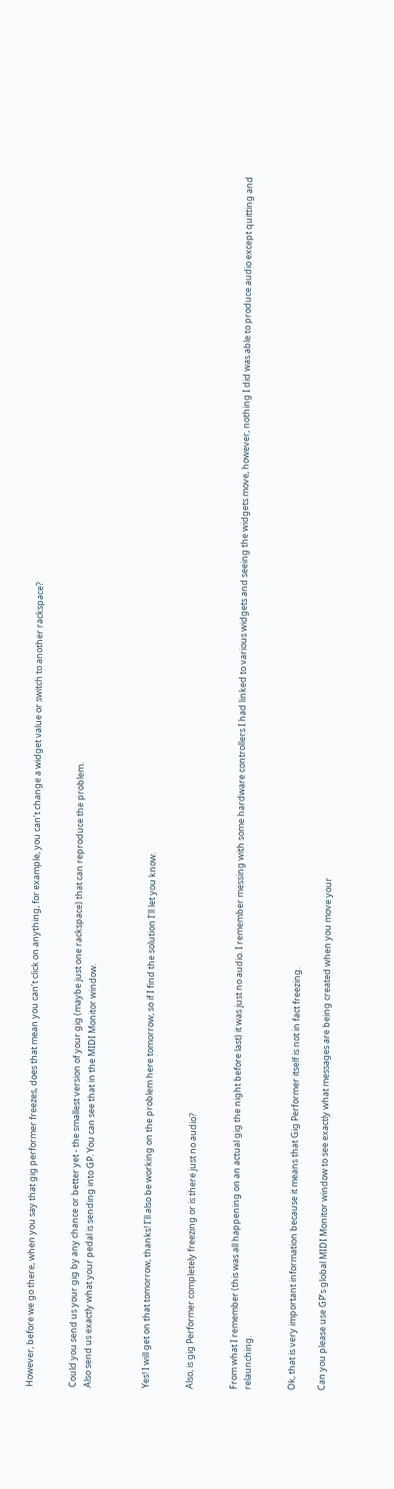However, before we go there, when you say that gig performer freezes, does that mean you can’t click on anything, for example, you can’t change a widget value or switch to another rackspace?


Could you send us your gig by any chance or better yet - the smallest version of your gig (maybe just one rackspace) that can reproduce the problem.
Also send us exactly what your pedal is sending into GP. You can see that in the MIDI Monitor window.



Yes! I will get on that tomorrow, thanks! I’ll also be working on the problem here tomorrow, so if I find the solution I’ll let you know.


Also, is gig Performer completely freezing or is there just no audio?


From what I remember (this was all happening on an actual gig the night before last) it was just no audio. I remember messing with some hardware controllers I had linked to various widgets and seeing the widgets move, however, nothing I did was able to produce audio except quitting and relaunching.


Ok, that is very important information because it means that Gig Performer itself is not in fact freezing.

Can you please use GP’s global MIDI Monitor window to see exactly what messages are being created when you move your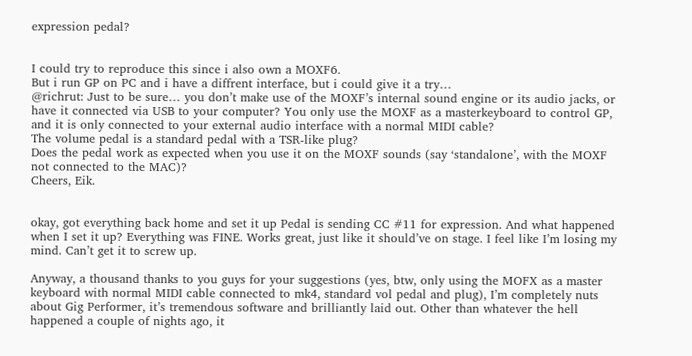expression pedal?


I could try to reproduce this since i also own a MOXF6.
But i run GP on PC and i have a diffrent interface, but i could give it a try…
@richrut: Just to be sure… you don’t make use of the MOXF’s internal sound engine or its audio jacks, or have it connected via USB to your computer? You only use the MOXF as a masterkeyboard to control GP, and it is only connected to your external audio interface with a normal MIDI cable?
The volume pedal is a standard pedal with a TSR-like plug?
Does the pedal work as expected when you use it on the MOXF sounds (say ‘standalone’, with the MOXF not connected to the MAC)?
Cheers, Eik.


okay, got everything back home and set it up Pedal is sending CC #11 for expression. And what happened when I set it up? Everything was FINE. Works great, just like it should’ve on stage. I feel like I’m losing my mind. Can’t get it to screw up.

Anyway, a thousand thanks to you guys for your suggestions (yes, btw, only using the MOFX as a master keyboard with normal MIDI cable connected to mk4, standard vol pedal and plug), I’m completely nuts about Gig Performer, it’s tremendous software and brilliantly laid out. Other than whatever the hell happened a couple of nights ago, it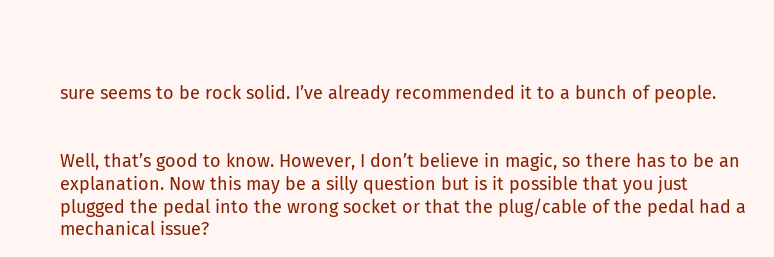sure seems to be rock solid. I’ve already recommended it to a bunch of people.


Well, that’s good to know. However, I don’t believe in magic, so there has to be an explanation. Now this may be a silly question but is it possible that you just plugged the pedal into the wrong socket or that the plug/cable of the pedal had a mechanical issue?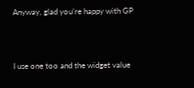Anyway, glad you’re happy with GP


I use one too and the widget value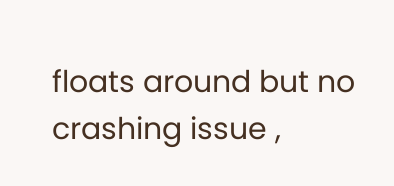floats around but no crashing issue ,